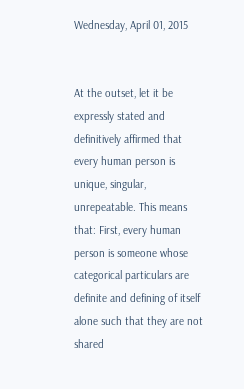Wednesday, April 01, 2015


At the outset, let it be expressly stated and definitively affirmed that every human person is unique, singular, unrepeatable. This means that: First, every human person is someone whose categorical particulars are definite and defining of itself alone such that they are not shared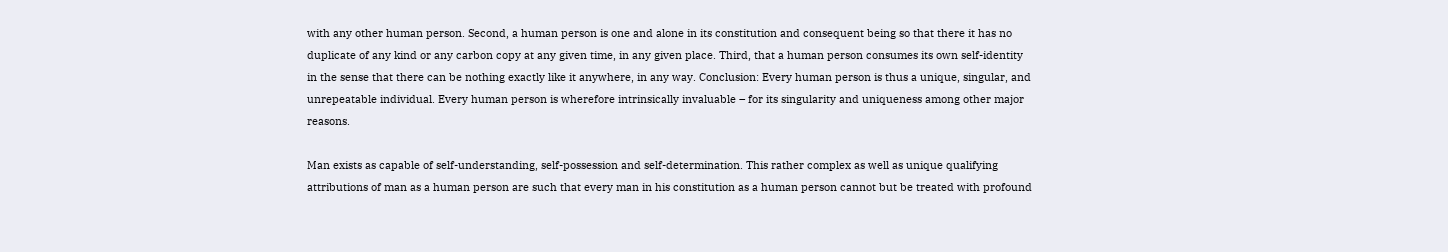with any other human person. Second, a human person is one and alone in its constitution and consequent being so that there it has no duplicate of any kind or any carbon copy at any given time, in any given place. Third, that a human person consumes its own self-identity in the sense that there can be nothing exactly like it anywhere, in any way. Conclusion: Every human person is thus a unique, singular, and unrepeatable individual. Every human person is wherefore intrinsically invaluable – for its singularity and uniqueness among other major reasons.

Man exists as capable of self-understanding, self-possession and self-determination. This rather complex as well as unique qualifying attributions of man as a human person are such that every man in his constitution as a human person cannot but be treated with profound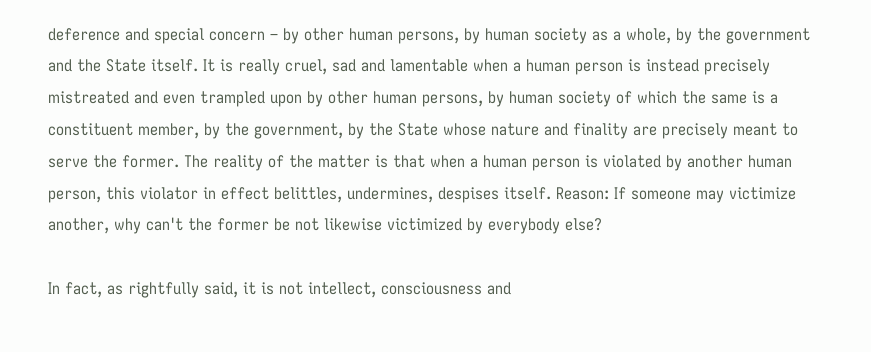deference and special concern – by other human persons, by human society as a whole, by the government and the State itself. It is really cruel, sad and lamentable when a human person is instead precisely mistreated and even trampled upon by other human persons, by human society of which the same is a constituent member, by the government, by the State whose nature and finality are precisely meant to serve the former. The reality of the matter is that when a human person is violated by another human person, this violator in effect belittles, undermines, despises itself. Reason: If someone may victimize another, why can't the former be not likewise victimized by everybody else?

In fact, as rightfully said, it is not intellect, consciousness and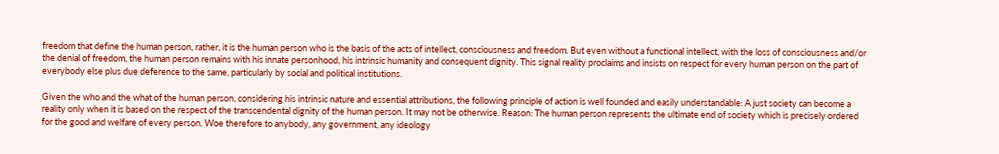freedom that define the human person, rather, it is the human person who is the basis of the acts of intellect, consciousness and freedom. But even without a functional intellect, with the loss of consciousness and/or the denial of freedom, the human person remains with his innate personhood, his intrinsic humanity and consequent dignity. This signal reality proclaims and insists on respect for every human person on the part of everybody else plus due deference to the same, particularly by social and political institutions.

Given the who and the what of the human person, considering his intrinsic nature and essential attributions, the following principle of action is well founded and easily understandable: A just society can become a reality only when it is based on the respect of the transcendental dignity of the human person. It may not be otherwise. Reason: The human person represents the ultimate end of society which is precisely ordered for the good and welfare of every person. Woe therefore to anybody, any government, any ideology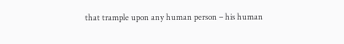that trample upon any human person – his human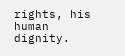rights, his human dignity.